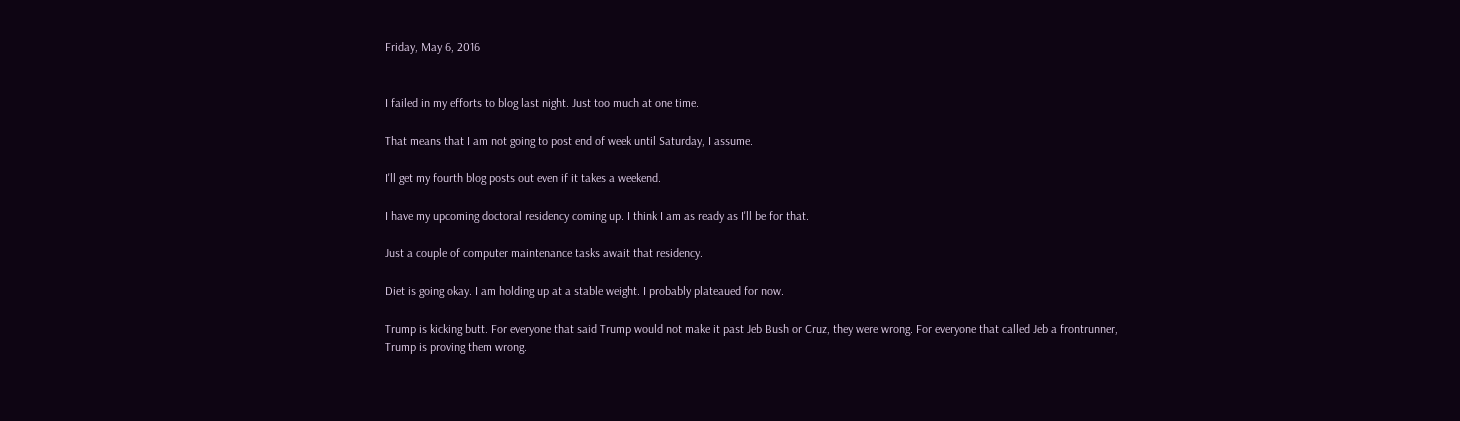Friday, May 6, 2016


I failed in my efforts to blog last night. Just too much at one time.

That means that I am not going to post end of week until Saturday, I assume.

I'll get my fourth blog posts out even if it takes a weekend.

I have my upcoming doctoral residency coming up. I think I am as ready as I'll be for that.

Just a couple of computer maintenance tasks await that residency.

Diet is going okay. I am holding up at a stable weight. I probably plateaued for now.

Trump is kicking butt. For everyone that said Trump would not make it past Jeb Bush or Cruz, they were wrong. For everyone that called Jeb a frontrunner, Trump is proving them wrong.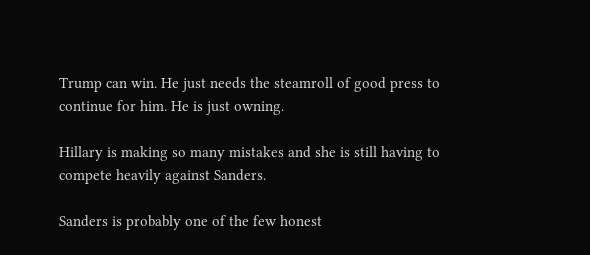Trump can win. He just needs the steamroll of good press to continue for him. He is just owning.

Hillary is making so many mistakes and she is still having to compete heavily against Sanders.

Sanders is probably one of the few honest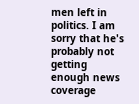men left in politics. I am sorry that he's probably not getting enough news coverage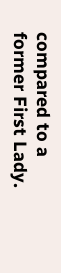compared to a former First Lady.